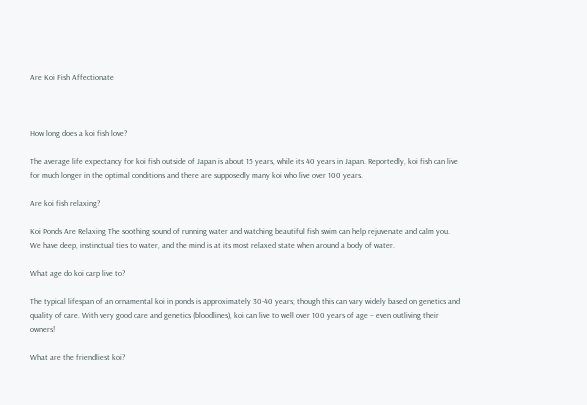Are Koi Fish Affectionate



How long does a koi fish love?

The average life expectancy for koi fish outside of Japan is about 15 years, while its 40 years in Japan. Reportedly, koi fish can live for much longer in the optimal conditions and there are supposedly many koi who live over 100 years.

Are koi fish relaxing?

Koi Ponds Are Relaxing The soothing sound of running water and watching beautiful fish swim can help rejuvenate and calm you. We have deep, instinctual ties to water, and the mind is at its most relaxed state when around a body of water.

What age do koi carp live to?

The typical lifespan of an ornamental koi in ponds is approximately 30-40 years; though this can vary widely based on genetics and quality of care. With very good care and genetics (bloodlines), koi can live to well over 100 years of age – even outliving their owners!

What are the friendliest koi?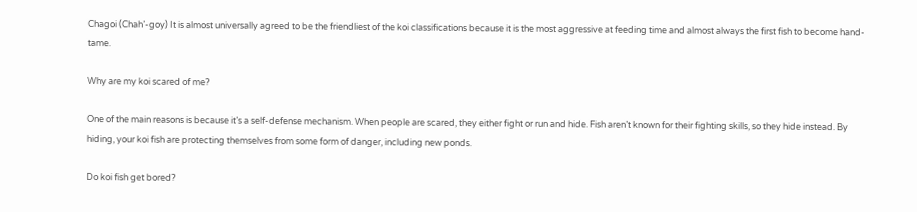Chagoi (Chah’-goy) It is almost universally agreed to be the friendliest of the koi classifications because it is the most aggressive at feeding time and almost always the first fish to become hand-tame.

Why are my koi scared of me?

One of the main reasons is because it’s a self-defense mechanism. When people are scared, they either fight or run and hide. Fish aren’t known for their fighting skills, so they hide instead. By hiding, your koi fish are protecting themselves from some form of danger, including new ponds.

Do koi fish get bored?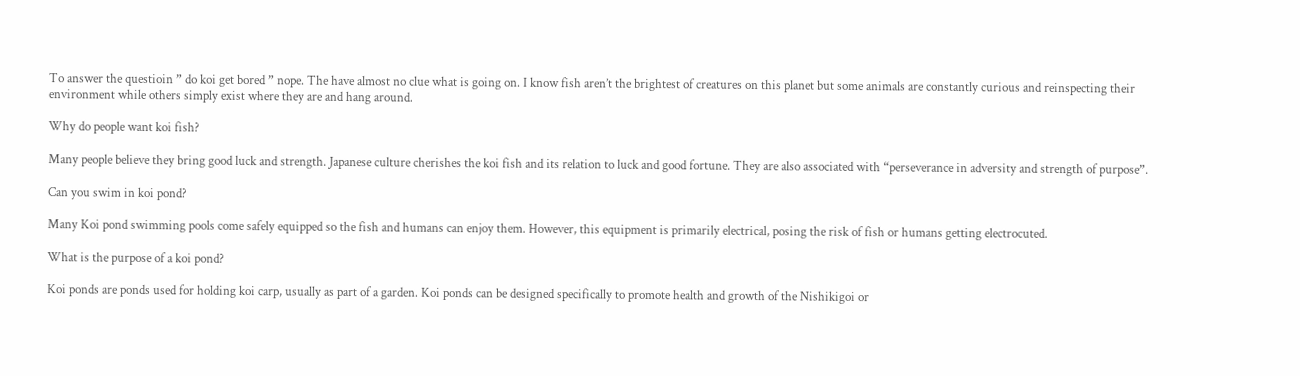To answer the questioin ” do koi get bored ” nope. The have almost no clue what is going on. I know fish aren’t the brightest of creatures on this planet but some animals are constantly curious and reinspecting their environment while others simply exist where they are and hang around.

Why do people want koi fish?

Many people believe they bring good luck and strength. Japanese culture cherishes the koi fish and its relation to luck and good fortune. They are also associated with “perseverance in adversity and strength of purpose”.

Can you swim in koi pond?

Many Koi pond swimming pools come safely equipped so the fish and humans can enjoy them. However, this equipment is primarily electrical, posing the risk of fish or humans getting electrocuted.

What is the purpose of a koi pond?

Koi ponds are ponds used for holding koi carp, usually as part of a garden. Koi ponds can be designed specifically to promote health and growth of the Nishikigoi or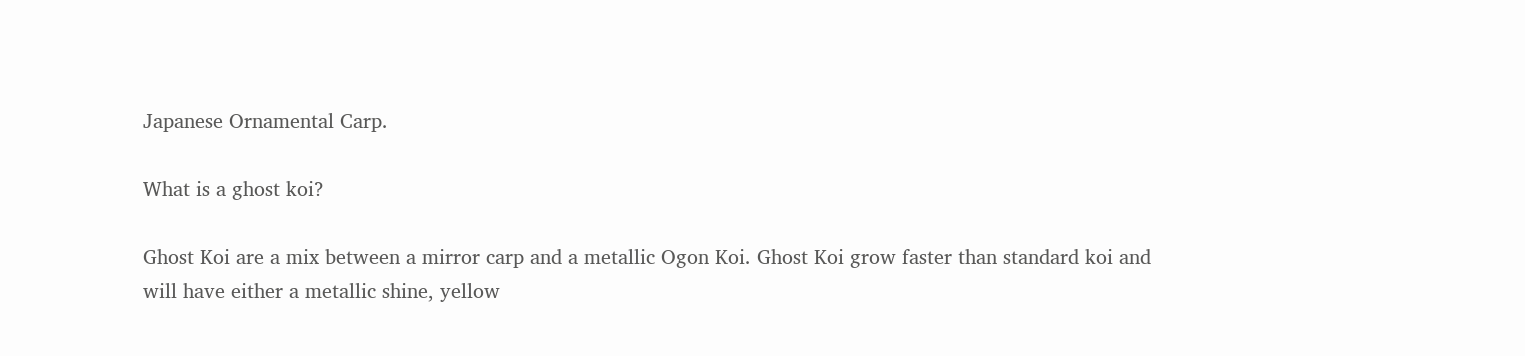Japanese Ornamental Carp.

What is a ghost koi?

Ghost Koi are a mix between a mirror carp and a metallic Ogon Koi. Ghost Koi grow faster than standard koi and will have either a metallic shine, yellow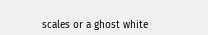scales or a ghost white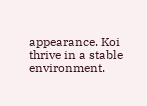appearance. Koi thrive in a stable environment.